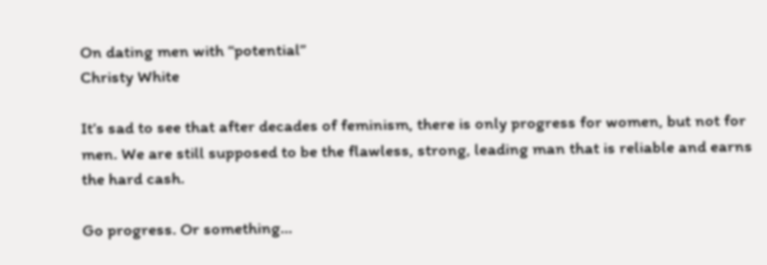On dating men with “potential”
Christy White

It’s sad to see that after decades of feminism, there is only progress for women, but not for men. We are still supposed to be the flawless, strong, leading man that is reliable and earns the hard cash.

Go progress. Or something…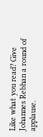Like what you read? Give Johannes Rebhan a round of applause.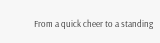From a quick cheer to a standing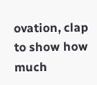ovation, clap to show how much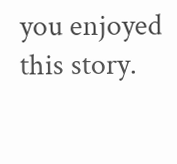you enjoyed this story.